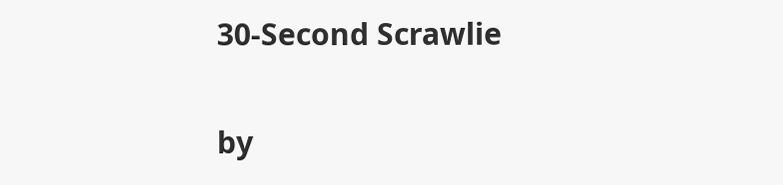30-Second Scrawlie

by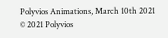Polyvios Animations, March 10th 2021 © 2021 Polyvios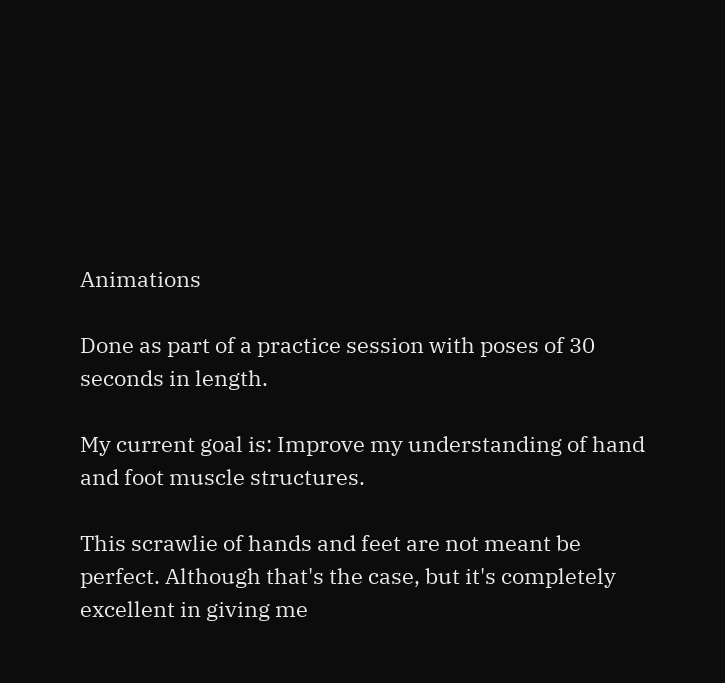Animations

Done as part of a practice session with poses of 30 seconds in length.

My current goal is: Improve my understanding of hand and foot muscle structures.

This scrawlie of hands and feet are not meant be perfect. Although that's the case, but it's completely excellent in giving me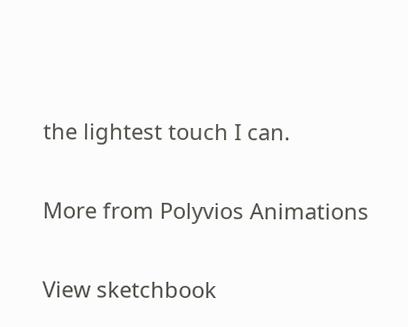the lightest touch I can.

More from Polyvios Animations

View sketchbook